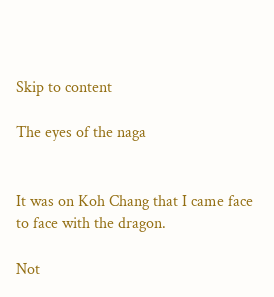Skip to content

The eyes of the naga


It was on Koh Chang that I came face to face with the dragon.

Not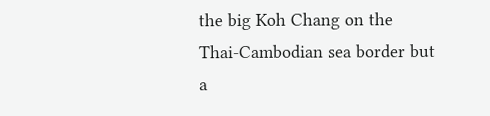the big Koh Chang on the Thai-Cambodian sea border but a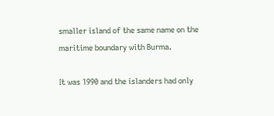smaller island of the same name on the maritime boundary with Burma.

It was 1990 and the islanders had only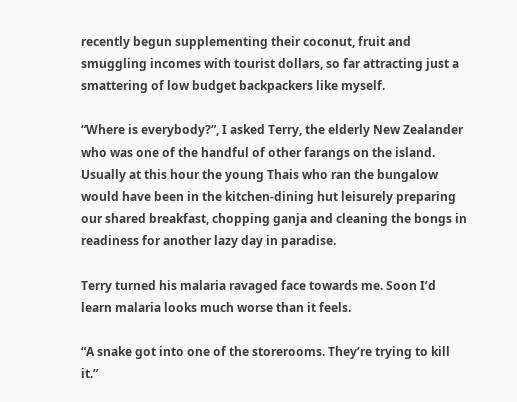recently begun supplementing their coconut, fruit and smuggling incomes with tourist dollars, so far attracting just a smattering of low budget backpackers like myself.

“Where is everybody?”, I asked Terry, the elderly New Zealander who was one of the handful of other farangs on the island.
Usually at this hour the young Thais who ran the bungalow would have been in the kitchen-dining hut leisurely preparing our shared breakfast, chopping ganja and cleaning the bongs in readiness for another lazy day in paradise.

Terry turned his malaria ravaged face towards me. Soon I’d learn malaria looks much worse than it feels.

“A snake got into one of the storerooms. They’re trying to kill it.”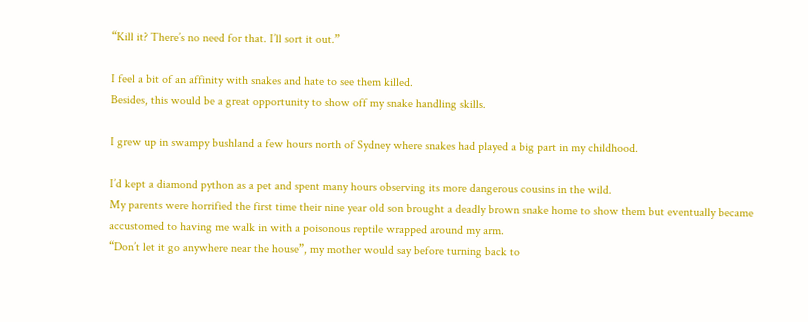“Kill it? There’s no need for that. I’ll sort it out.”

I feel a bit of an affinity with snakes and hate to see them killed.
Besides, this would be a great opportunity to show off my snake handling skills.

I grew up in swampy bushland a few hours north of Sydney where snakes had played a big part in my childhood.

I’d kept a diamond python as a pet and spent many hours observing its more dangerous cousins in the wild.
My parents were horrified the first time their nine year old son brought a deadly brown snake home to show them but eventually became accustomed to having me walk in with a poisonous reptile wrapped around my arm.
“Don’t let it go anywhere near the house”, my mother would say before turning back to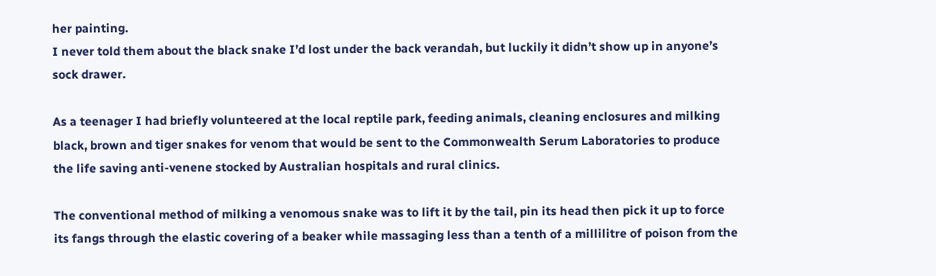her painting.
I never told them about the black snake I’d lost under the back verandah, but luckily it didn’t show up in anyone’s sock drawer.

As a teenager I had briefly volunteered at the local reptile park, feeding animals, cleaning enclosures and milking black, brown and tiger snakes for venom that would be sent to the Commonwealth Serum Laboratories to produce the life saving anti-venene stocked by Australian hospitals and rural clinics.

The conventional method of milking a venomous snake was to lift it by the tail, pin its head then pick it up to force its fangs through the elastic covering of a beaker while massaging less than a tenth of a millilitre of poison from the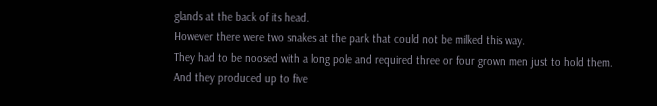glands at the back of its head.
However there were two snakes at the park that could not be milked this way.
They had to be noosed with a long pole and required three or four grown men just to hold them.
And they produced up to five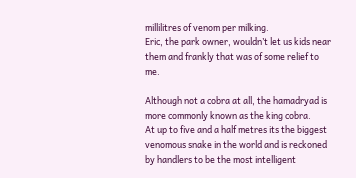millilitres of venom per milking.
Eric, the park owner, wouldn’t let us kids near them and frankly that was of some relief to me.

Although not a cobra at all, the hamadryad is more commonly known as the king cobra.
At up to five and a half metres its the biggest venomous snake in the world and is reckoned by handlers to be the most intelligent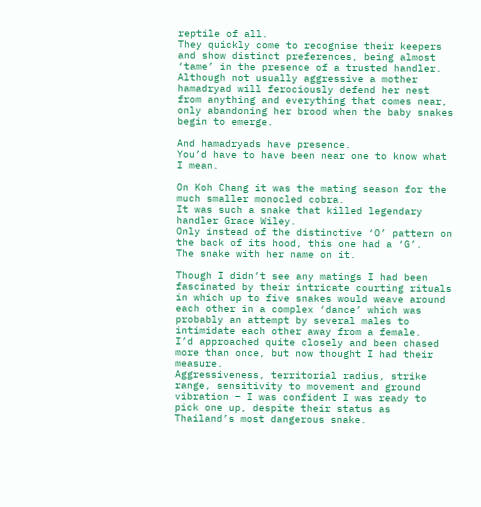reptile of all.
They quickly come to recognise their keepers and show distinct preferences, being almost ‘tame’ in the presence of a trusted handler.
Although not usually aggressive a mother hamadryad will ferociously defend her nest from anything and everything that comes near, only abandoning her brood when the baby snakes begin to emerge.

And hamadryads have presence.
You’d have to have been near one to know what I mean.

On Koh Chang it was the mating season for the much smaller monocled cobra.
It was such a snake that killed legendary handler Grace Wiley.
Only instead of the distinctive ‘O’ pattern on the back of its hood, this one had a ‘G’.
The snake with her name on it.

Though I didn’t see any matings I had been fascinated by their intricate courting rituals in which up to five snakes would weave around each other in a complex ‘dance’ which was probably an attempt by several males to intimidate each other away from a female.
I’d approached quite closely and been chased more than once, but now thought I had their measure.
Aggressiveness, territorial radius, strike range, sensitivity to movement and ground vibration – I was confident I was ready to pick one up, despite their status as Thailand’s most dangerous snake.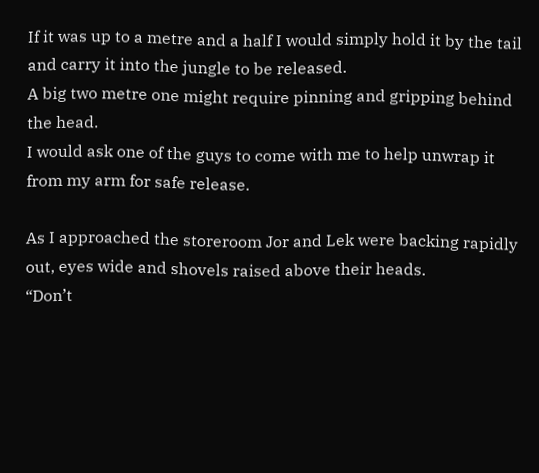If it was up to a metre and a half I would simply hold it by the tail and carry it into the jungle to be released.
A big two metre one might require pinning and gripping behind the head.
I would ask one of the guys to come with me to help unwrap it from my arm for safe release.

As I approached the storeroom Jor and Lek were backing rapidly out, eyes wide and shovels raised above their heads.
“Don’t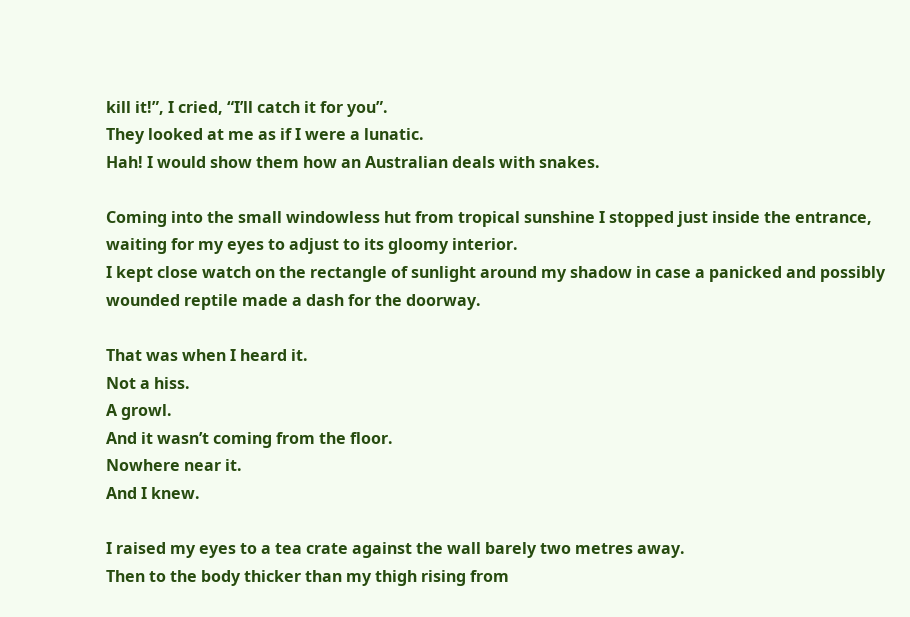kill it!”, I cried, “I’ll catch it for you”.
They looked at me as if I were a lunatic.
Hah! I would show them how an Australian deals with snakes.

Coming into the small windowless hut from tropical sunshine I stopped just inside the entrance, waiting for my eyes to adjust to its gloomy interior.
I kept close watch on the rectangle of sunlight around my shadow in case a panicked and possibly wounded reptile made a dash for the doorway.

That was when I heard it.
Not a hiss.
A growl.
And it wasn’t coming from the floor.
Nowhere near it.
And I knew.

I raised my eyes to a tea crate against the wall barely two metres away.
Then to the body thicker than my thigh rising from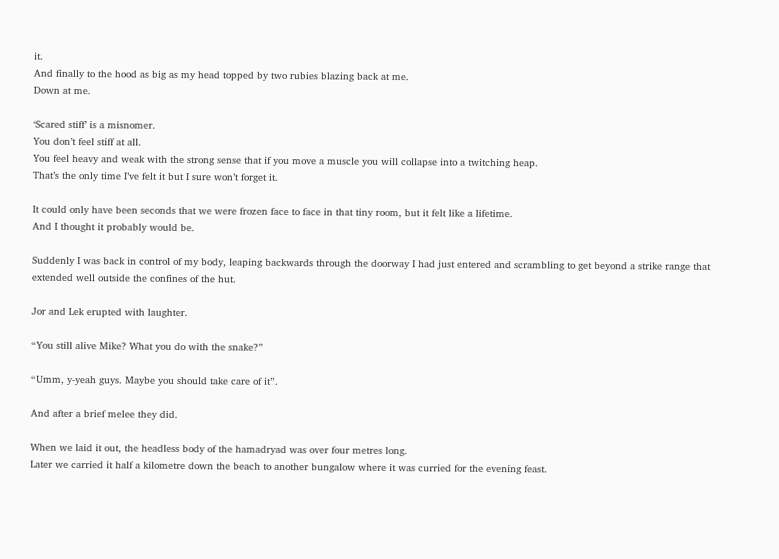it.
And finally to the hood as big as my head topped by two rubies blazing back at me.
Down at me.

‘Scared stiff’ is a misnomer.
You don’t feel stiff at all.
You feel heavy and weak with the strong sense that if you move a muscle you will collapse into a twitching heap.
That’s the only time I’ve felt it but I sure won’t forget it.

It could only have been seconds that we were frozen face to face in that tiny room, but it felt like a lifetime.
And I thought it probably would be.

Suddenly I was back in control of my body, leaping backwards through the doorway I had just entered and scrambling to get beyond a strike range that extended well outside the confines of the hut.

Jor and Lek erupted with laughter.

“You still alive Mike? What you do with the snake?”

“Umm, y-yeah guys. Maybe you should take care of it”.

And after a brief melee they did.

When we laid it out, the headless body of the hamadryad was over four metres long.
Later we carried it half a kilometre down the beach to another bungalow where it was curried for the evening feast.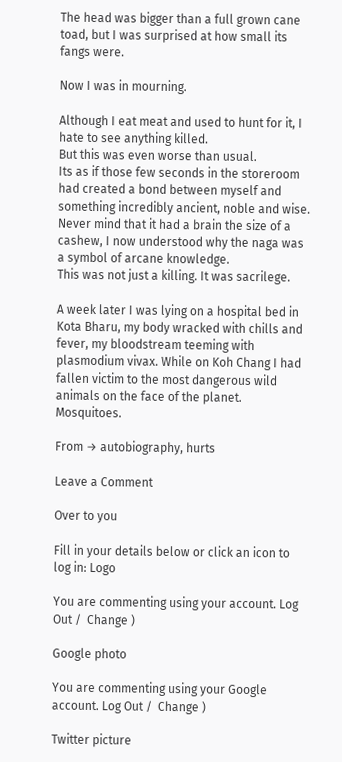The head was bigger than a full grown cane toad, but I was surprised at how small its fangs were.

Now I was in mourning.

Although I eat meat and used to hunt for it, I hate to see anything killed.
But this was even worse than usual.
Its as if those few seconds in the storeroom had created a bond between myself and something incredibly ancient, noble and wise.
Never mind that it had a brain the size of a cashew, I now understood why the naga was a symbol of arcane knowledge.
This was not just a killing. It was sacrilege.

A week later I was lying on a hospital bed in Kota Bharu, my body wracked with chills and fever, my bloodstream teeming with plasmodium vivax. While on Koh Chang I had fallen victim to the most dangerous wild animals on the face of the planet. Mosquitoes.

From → autobiography, hurts

Leave a Comment

Over to you

Fill in your details below or click an icon to log in: Logo

You are commenting using your account. Log Out /  Change )

Google photo

You are commenting using your Google account. Log Out /  Change )

Twitter picture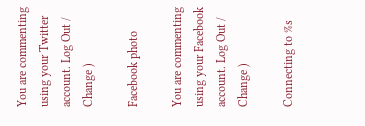You are commenting using your Twitter account. Log Out /  Change )

Facebook photo

You are commenting using your Facebook account. Log Out /  Change )

Connecting to %s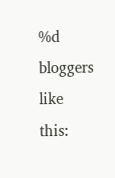%d bloggers like this: